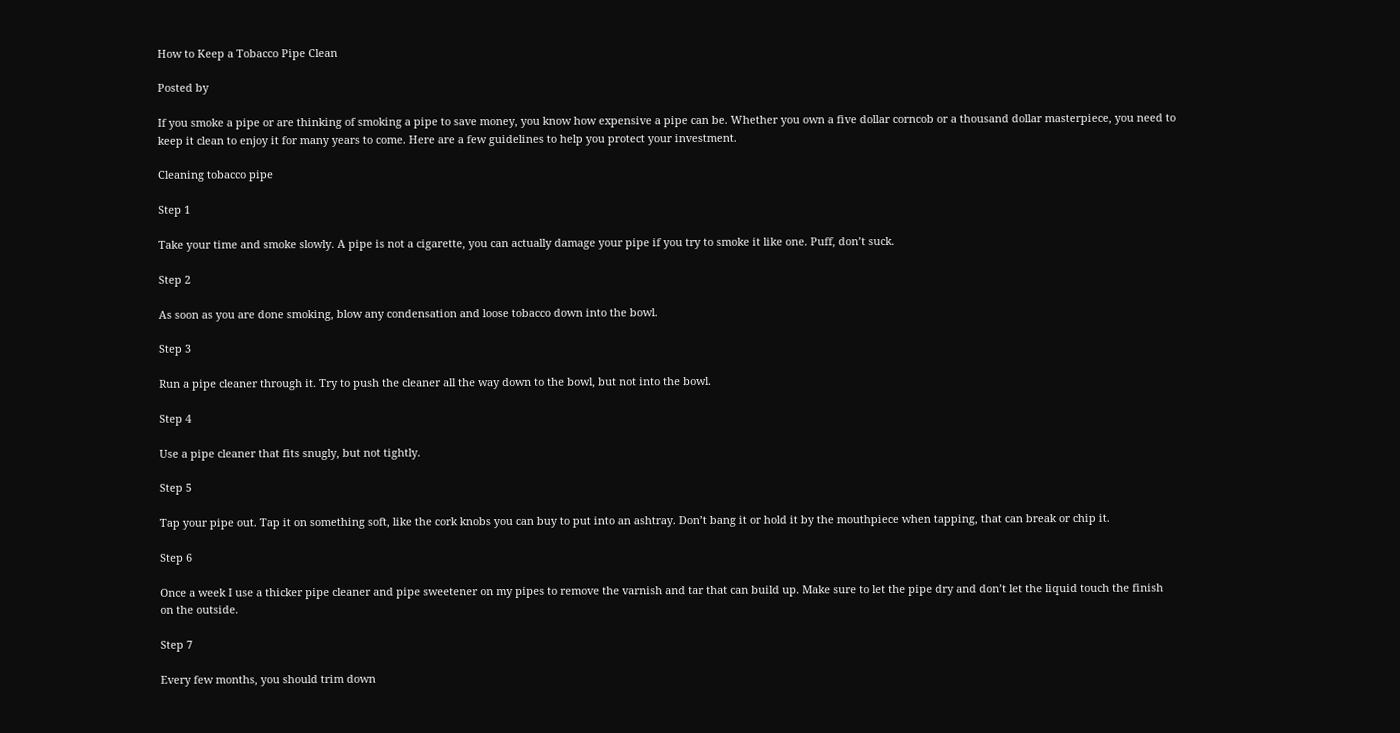How to Keep a Tobacco Pipe Clean

Posted by

If you smoke a pipe or are thinking of smoking a pipe to save money, you know how expensive a pipe can be. Whether you own a five dollar corncob or a thousand dollar masterpiece, you need to keep it clean to enjoy it for many years to come. Here are a few guidelines to help you protect your investment.

Cleaning tobacco pipe

Step 1

Take your time and smoke slowly. A pipe is not a cigarette, you can actually damage your pipe if you try to smoke it like one. Puff, don’t suck.

Step 2

As soon as you are done smoking, blow any condensation and loose tobacco down into the bowl.

Step 3

Run a pipe cleaner through it. Try to push the cleaner all the way down to the bowl, but not into the bowl.

Step 4

Use a pipe cleaner that fits snugly, but not tightly.

Step 5

Tap your pipe out. Tap it on something soft, like the cork knobs you can buy to put into an ashtray. Don’t bang it or hold it by the mouthpiece when tapping, that can break or chip it.

Step 6

Once a week I use a thicker pipe cleaner and pipe sweetener on my pipes to remove the varnish and tar that can build up. Make sure to let the pipe dry and don’t let the liquid touch the finish on the outside.

Step 7

Every few months, you should trim down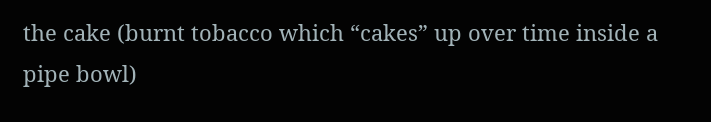the cake (burnt tobacco which “cakes” up over time inside a pipe bowl)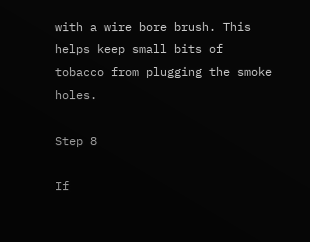with a wire bore brush. This helps keep small bits of tobacco from plugging the smoke holes.

Step 8

If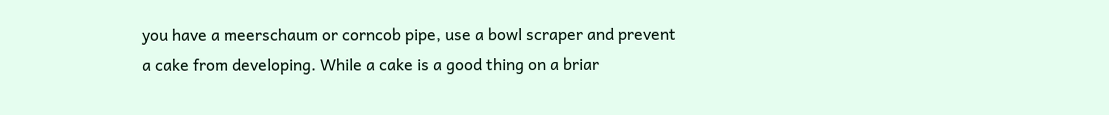you have a meerschaum or corncob pipe, use a bowl scraper and prevent a cake from developing. While a cake is a good thing on a briar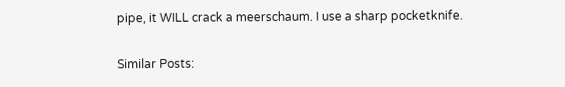pipe, it WILL crack a meerschaum. I use a sharp pocketknife.

Similar Posts: